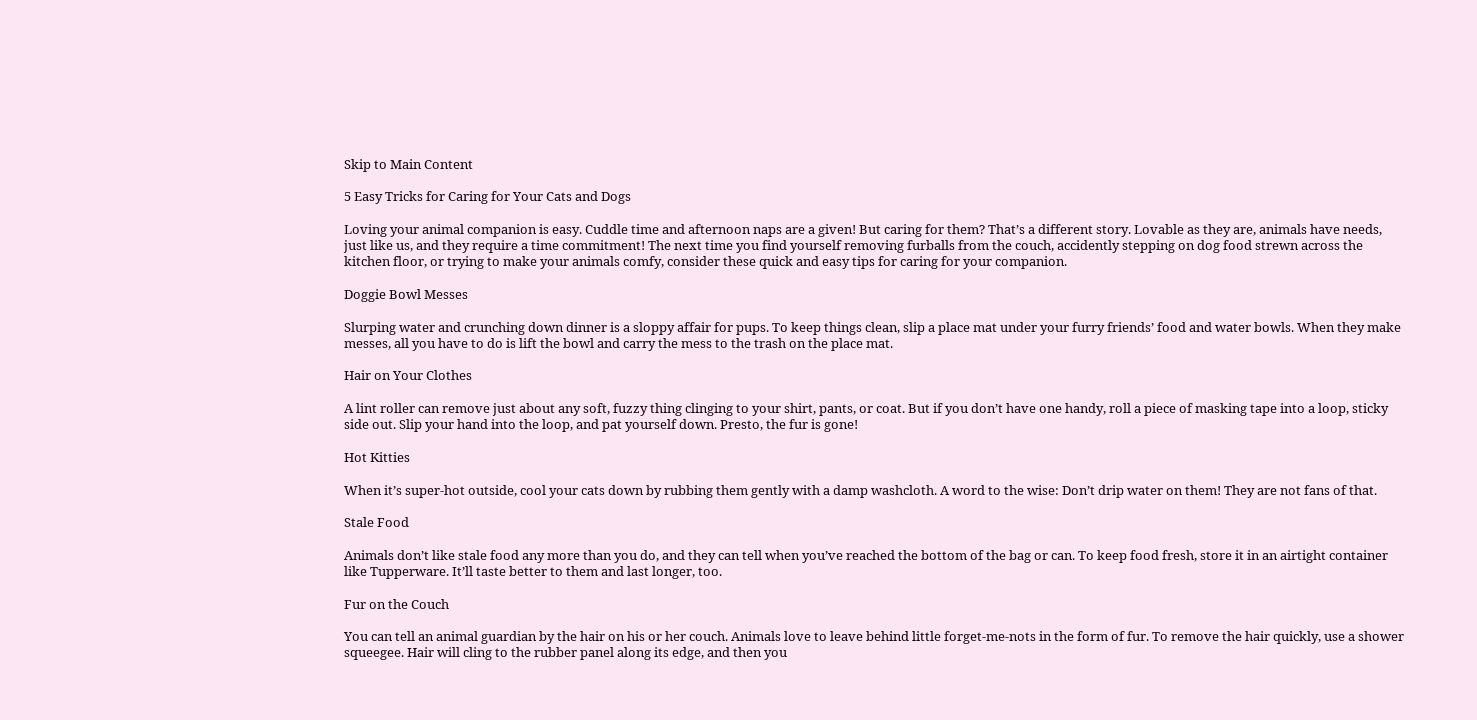Skip to Main Content

5 Easy Tricks for Caring for Your Cats and Dogs

Loving your animal companion is easy. Cuddle time and afternoon naps are a given! But caring for them? That’s a different story. Lovable as they are, animals have needs, just like us, and they require a time commitment! The next time you find yourself removing furballs from the couch, accidently stepping on dog food strewn across the kitchen floor, or trying to make your animals comfy, consider these quick and easy tips for caring for your companion.

Doggie Bowl Messes

Slurping water and crunching down dinner is a sloppy affair for pups. To keep things clean, slip a place mat under your furry friends’ food and water bowls. When they make messes, all you have to do is lift the bowl and carry the mess to the trash on the place mat.

Hair on Your Clothes

A lint roller can remove just about any soft, fuzzy thing clinging to your shirt, pants, or coat. But if you don’t have one handy, roll a piece of masking tape into a loop, sticky side out. Slip your hand into the loop, and pat yourself down. Presto, the fur is gone!

Hot Kitties

When it’s super-hot outside, cool your cats down by rubbing them gently with a damp washcloth. A word to the wise: Don’t drip water on them! They are not fans of that.

Stale Food

Animals don’t like stale food any more than you do, and they can tell when you’ve reached the bottom of the bag or can. To keep food fresh, store it in an airtight container like Tupperware. It’ll taste better to them and last longer, too.

Fur on the Couch

You can tell an animal guardian by the hair on his or her couch. Animals love to leave behind little forget-me-nots in the form of fur. To remove the hair quickly, use a shower squeegee. Hair will cling to the rubber panel along its edge, and then you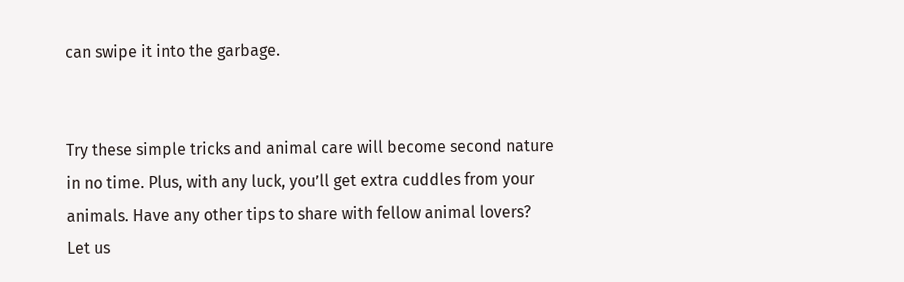can swipe it into the garbage.


Try these simple tricks and animal care will become second nature in no time. Plus, with any luck, you’ll get extra cuddles from your animals. Have any other tips to share with fellow animal lovers? Let us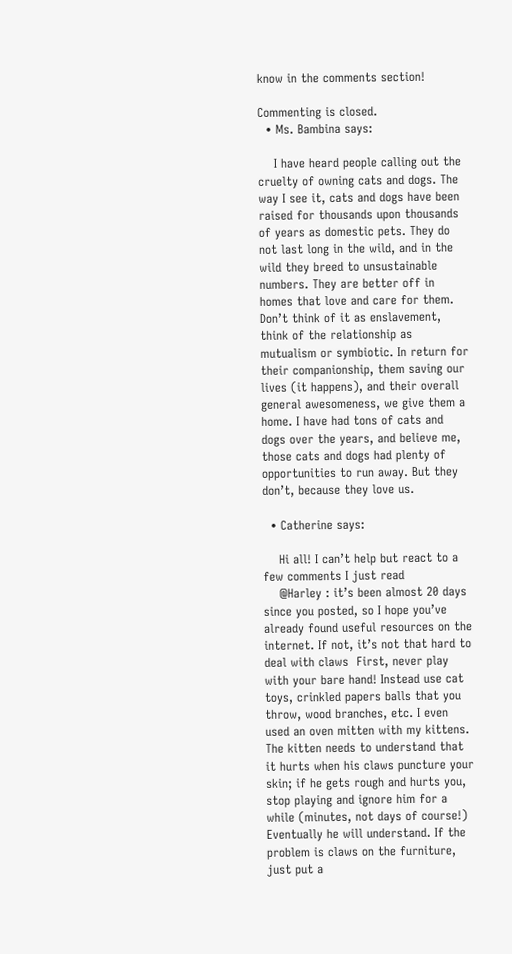know in the comments section!

Commenting is closed.
  • Ms. Bambina says:

    I have heard people calling out the cruelty of owning cats and dogs. The way I see it, cats and dogs have been raised for thousands upon thousands of years as domestic pets. They do not last long in the wild, and in the wild they breed to unsustainable numbers. They are better off in homes that love and care for them. Don’t think of it as enslavement, think of the relationship as mutualism or symbiotic. In return for their companionship, them saving our lives (it happens), and their overall general awesomeness, we give them a home. I have had tons of cats and dogs over the years, and believe me, those cats and dogs had plenty of opportunities to run away. But they don’t, because they love us.

  • Catherine says:

    Hi all! I can’t help but react to a few comments I just read
    @Harley : it’s been almost 20 days since you posted, so I hope you’ve already found useful resources on the internet. If not, it’s not that hard to deal with claws  First, never play with your bare hand! Instead use cat toys, crinkled papers balls that you throw, wood branches, etc. I even used an oven mitten with my kittens. The kitten needs to understand that it hurts when his claws puncture your skin; if he gets rough and hurts you, stop playing and ignore him for a while (minutes, not days of course!) Eventually he will understand. If the problem is claws on the furniture, just put a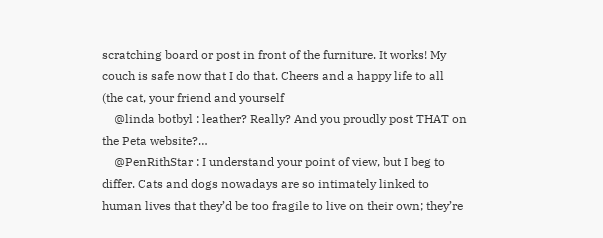scratching board or post in front of the furniture. It works! My couch is safe now that I do that. Cheers and a happy life to all (the cat, your friend and yourself
    @linda botbyl : leather? Really? And you proudly post THAT on the Peta website?…
    @PenRithStar : I understand your point of view, but I beg to differ. Cats and dogs nowadays are so intimately linked to human lives that they’d be too fragile to live on their own; they’re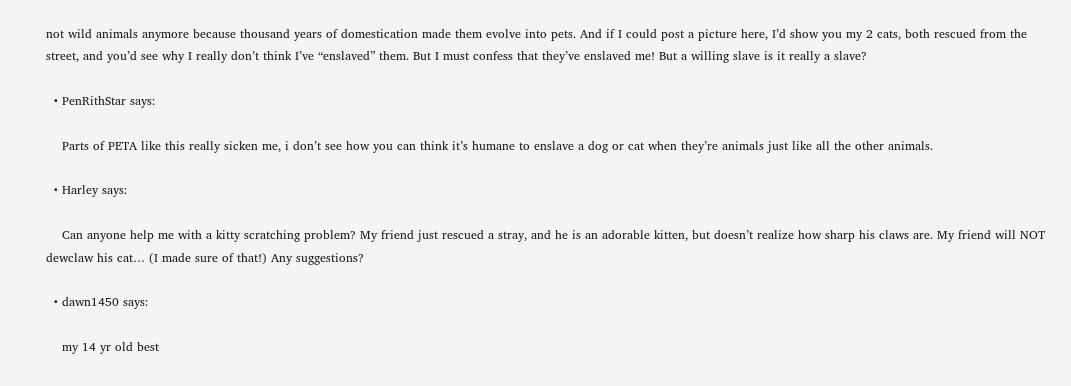not wild animals anymore because thousand years of domestication made them evolve into pets. And if I could post a picture here, I’d show you my 2 cats, both rescued from the street, and you’d see why I really don’t think I’ve “enslaved” them. But I must confess that they’ve enslaved me! But a willing slave is it really a slave?

  • PenRithStar says:

    Parts of PETA like this really sicken me, i don’t see how you can think it’s humane to enslave a dog or cat when they’re animals just like all the other animals.

  • Harley says:

    Can anyone help me with a kitty scratching problem? My friend just rescued a stray, and he is an adorable kitten, but doesn’t realize how sharp his claws are. My friend will NOT dewclaw his cat… (I made sure of that!) Any suggestions?

  • dawn1450 says:

    my 14 yr old best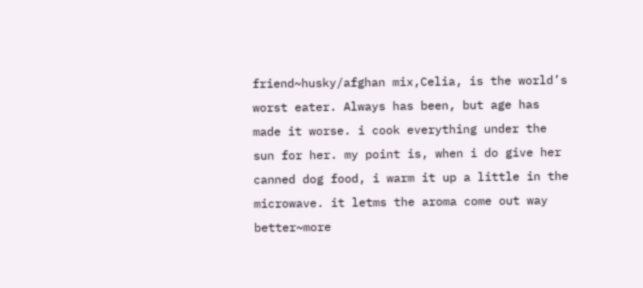friend~husky/afghan mix,Celia, is the world’s worst eater. Always has been, but age has made it worse. i cook everything under the sun for her. my point is, when i do give her canned dog food, i warm it up a little in the microwave. it letms the aroma come out way better~more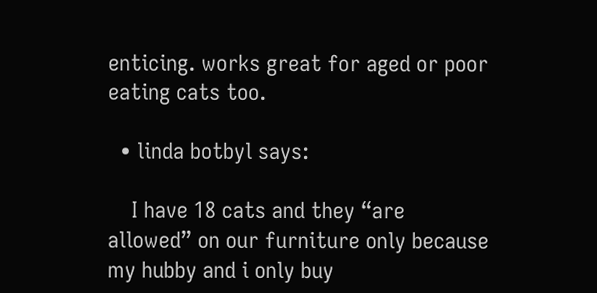enticing. works great for aged or poor eating cats too.

  • linda botbyl says:

    I have 18 cats and they “are allowed” on our furniture only because my hubby and i only buy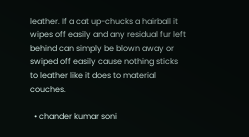leather. If a cat up-chucks a hairball it wipes off easily and any residual fur left behind can simply be blown away or swiped off easily cause nothing sticks to leather like it does to material couches.

  • chander kumar soni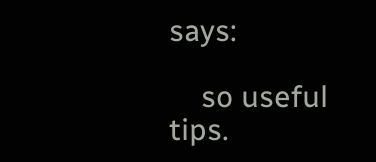says:

    so useful tips.